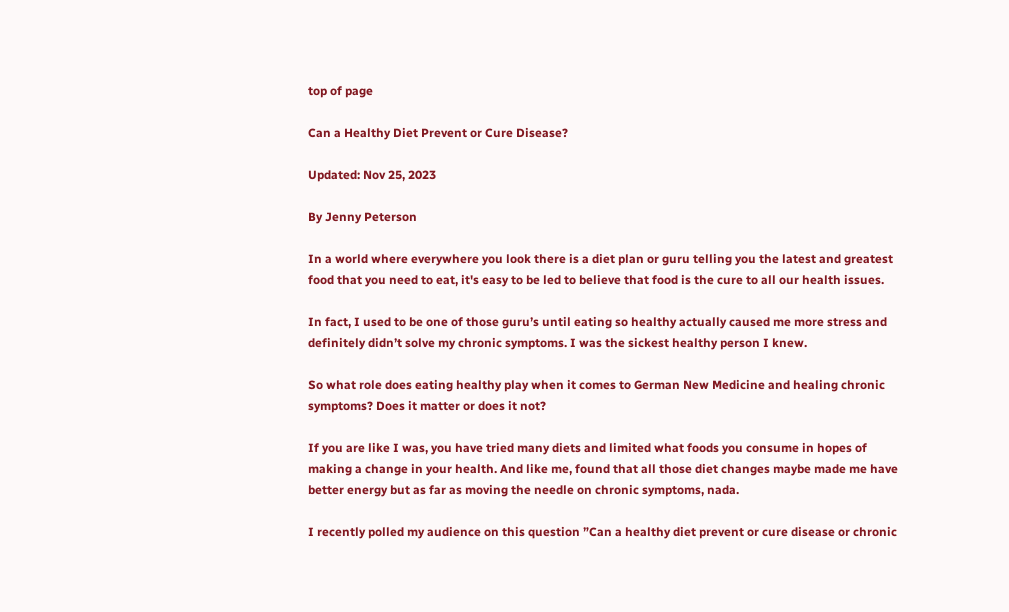top of page

Can a Healthy Diet Prevent or Cure Disease?

Updated: Nov 25, 2023

By Jenny Peterson

In a world where everywhere you look there is a diet plan or guru telling you the latest and greatest food that you need to eat, it's easy to be led to believe that food is the cure to all our health issues.

In fact, I used to be one of those guru’s until eating so healthy actually caused me more stress and definitely didn’t solve my chronic symptoms. I was the sickest healthy person I knew.

So what role does eating healthy play when it comes to German New Medicine and healing chronic symptoms? Does it matter or does it not?

If you are like I was, you have tried many diets and limited what foods you consume in hopes of making a change in your health. And like me, found that all those diet changes maybe made me have better energy but as far as moving the needle on chronic symptoms, nada.

I recently polled my audience on this question ”Can a healthy diet prevent or cure disease or chronic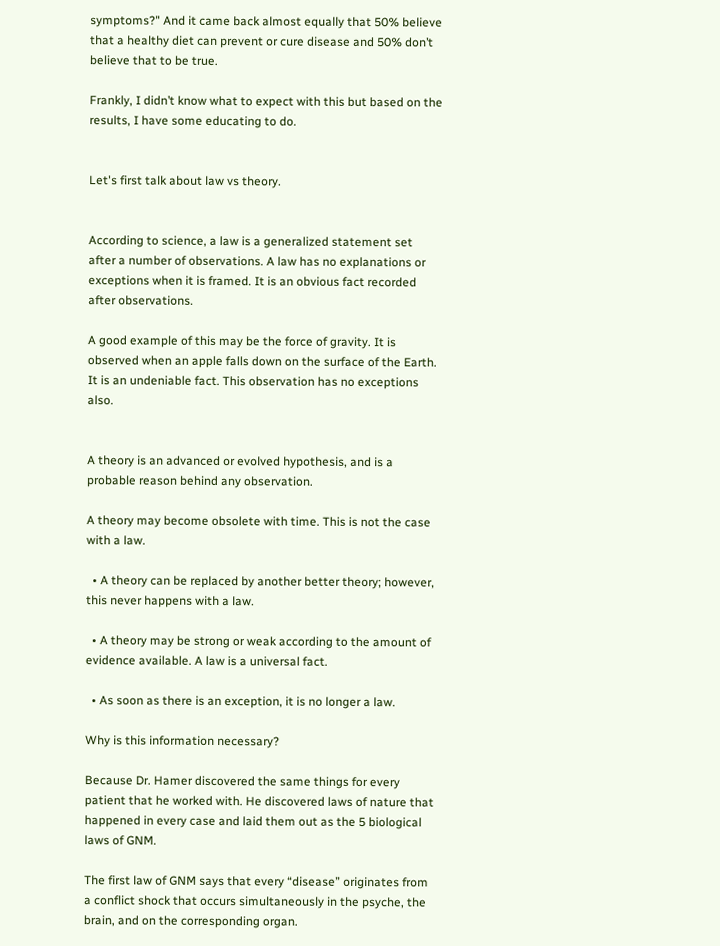symptoms?" And it came back almost equally that 50% believe that a healthy diet can prevent or cure disease and 50% don’t believe that to be true.

Frankly, I didn’t know what to expect with this but based on the results, I have some educating to do.


Let's first talk about law vs theory.


According to science, a law is a generalized statement set after a number of observations. A law has no explanations or exceptions when it is framed. It is an obvious fact recorded after observations.

A good example of this may be the force of gravity. It is observed when an apple falls down on the surface of the Earth. It is an undeniable fact. This observation has no exceptions also.


A theory is an advanced or evolved hypothesis, and is a probable reason behind any observation.

A theory may become obsolete with time. This is not the case with a law.

  • A theory can be replaced by another better theory; however, this never happens with a law.

  • A theory may be strong or weak according to the amount of evidence available. A law is a universal fact.

  • As soon as there is an exception, it is no longer a law.

Why is this information necessary?

Because Dr. Hamer discovered the same things for every patient that he worked with. He discovered laws of nature that happened in every case and laid them out as the 5 biological laws of GNM.

The first law of GNM says that every “disease” originates from a conflict shock that occurs simultaneously in the psyche, the brain, and on the corresponding organ.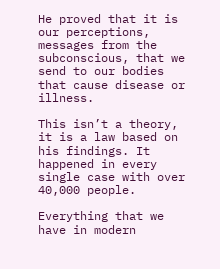He proved that it is our perceptions, messages from the subconscious, that we send to our bodies that cause disease or illness.

This isn’t a theory, it is a law based on his findings. It happened in every single case with over 40,000 people.

Everything that we have in modern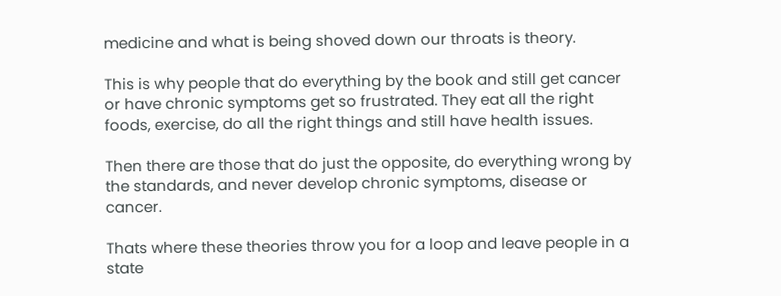medicine and what is being shoved down our throats is theory.

This is why people that do everything by the book and still get cancer or have chronic symptoms get so frustrated. They eat all the right foods, exercise, do all the right things and still have health issues.

Then there are those that do just the opposite, do everything wrong by the standards, and never develop chronic symptoms, disease or cancer.

Thats where these theories throw you for a loop and leave people in a state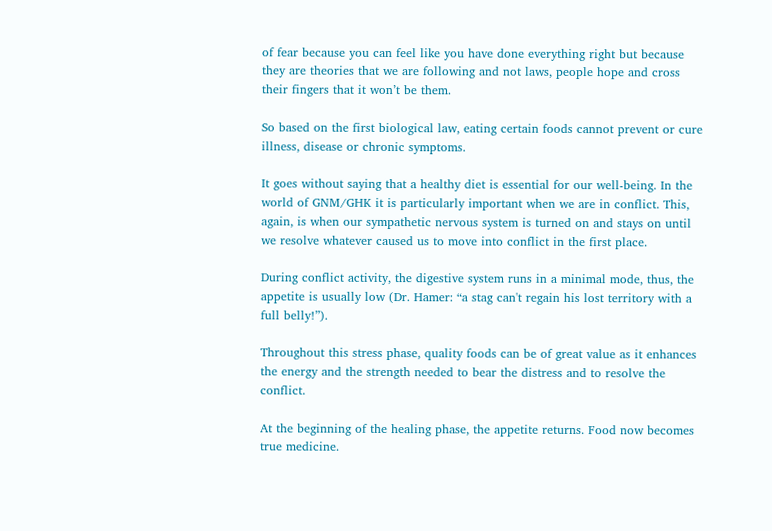of fear because you can feel like you have done everything right but because they are theories that we are following and not laws, people hope and cross their fingers that it won’t be them.

So based on the first biological law, eating certain foods cannot prevent or cure illness, disease or chronic symptoms.

It goes without saying that a healthy diet is essential for our well-being. In the world of GNM/GHK it is particularly important when we are in conflict. This, again, is when our sympathetic nervous system is turned on and stays on until we resolve whatever caused us to move into conflict in the first place.

During conflict activity, the digestive system runs in a minimal mode, thus, the appetite is usually low (Dr. Hamer: “a stag can't regain his lost territory with a full belly!”).

Throughout this stress phase, quality foods can be of great value as it enhances the energy and the strength needed to bear the distress and to resolve the conflict.

At the beginning of the healing phase, the appetite returns. Food now becomes true medicine.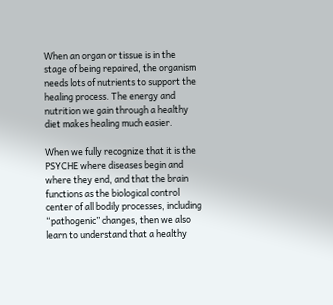When an organ or tissue is in the stage of being repaired, the organism needs lots of nutrients to support the healing process. The energy and nutrition we gain through a healthy diet makes healing much easier.

When we fully recognize that it is the PSYCHE where diseases begin and where they end, and that the brain functions as the biological control center of all bodily processes, including “pathogenic” changes, then we also learn to understand that a healthy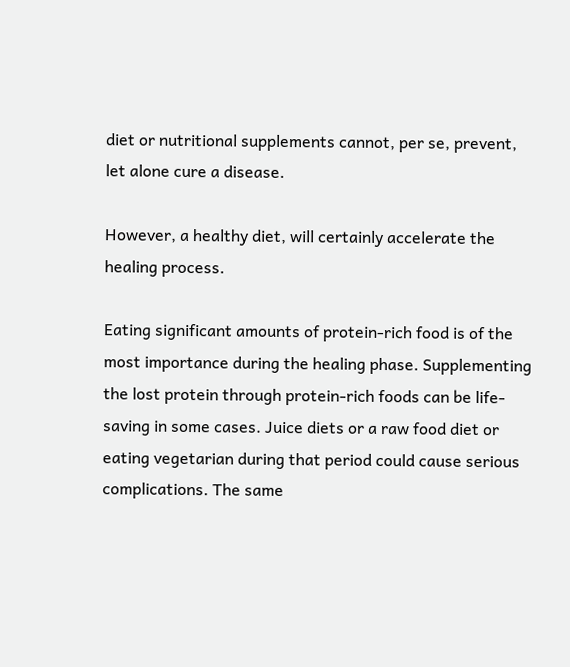diet or nutritional supplements cannot, per se, prevent, let alone cure a disease.

However, a healthy diet, will certainly accelerate the healing process.

Eating significant amounts of protein-rich food is of the most importance during the healing phase. Supplementing the lost protein through protein-rich foods can be life-saving in some cases. Juice diets or a raw food diet or eating vegetarian during that period could cause serious complications. The same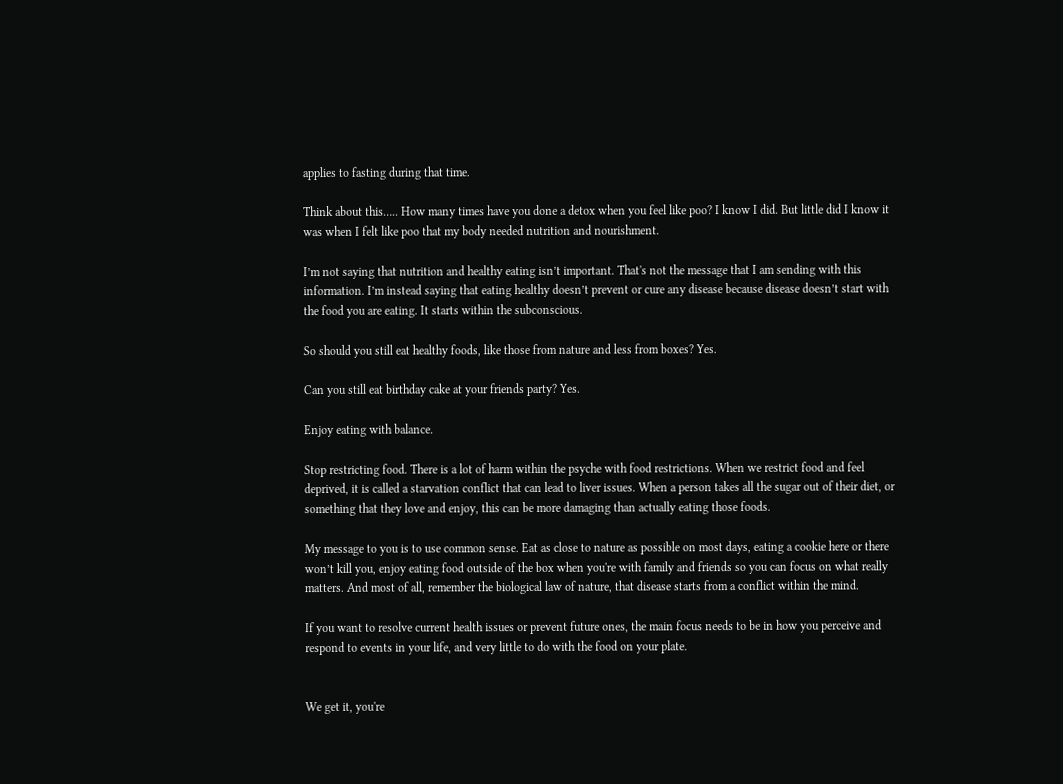applies to fasting during that time.

Think about this….. How many times have you done a detox when you feel like poo? I know I did. But little did I know it was when I felt like poo that my body needed nutrition and nourishment.

I’m not saying that nutrition and healthy eating isn’t important. That's not the message that I am sending with this information. I’m instead saying that eating healthy doesn’t prevent or cure any disease because disease doesn’t start with the food you are eating. It starts within the subconscious.

So should you still eat healthy foods, like those from nature and less from boxes? Yes.

Can you still eat birthday cake at your friends party? Yes.

Enjoy eating with balance.

Stop restricting food. There is a lot of harm within the psyche with food restrictions. When we restrict food and feel deprived, it is called a starvation conflict that can lead to liver issues. When a person takes all the sugar out of their diet, or something that they love and enjoy, this can be more damaging than actually eating those foods.

My message to you is to use common sense. Eat as close to nature as possible on most days, eating a cookie here or there won’t kill you, enjoy eating food outside of the box when you're with family and friends so you can focus on what really matters. And most of all, remember the biological law of nature, that disease starts from a conflict within the mind.

If you want to resolve current health issues or prevent future ones, the main focus needs to be in how you perceive and respond to events in your life, and very little to do with the food on your plate.


We get it, you're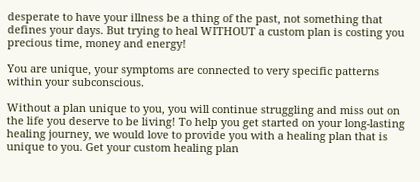desperate to have your illness be a thing of the past, not something that defines your days. But trying to heal WITHOUT a custom plan is costing you precious time, money and energy!

You are unique, your symptoms are connected to very specific patterns within your subconscious.

Without a plan unique to you, you will continue struggling and miss out on the life you deserve to be living! To help you get started on your long-lasting healing journey, we would love to provide you with a healing plan that is unique to you. Get your custom healing plan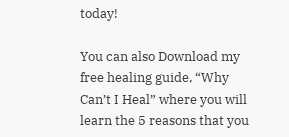today!

You can also Download my free healing guide, “Why Can’t I Heal” where you will learn the 5 reasons that you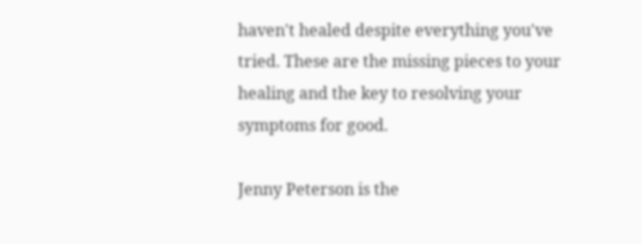haven't healed despite everything you've tried. These are the missing pieces to your healing and the key to resolving your symptoms for good.

Jenny Peterson is the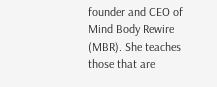founder and CEO of Mind Body Rewire (MBR). She teaches those that are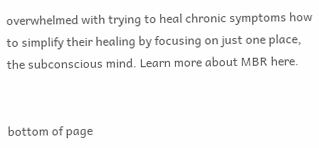overwhelmed with trying to heal chronic symptoms how to simplify their healing by focusing on just one place, the subconscious mind. Learn more about MBR here.


bottom of page